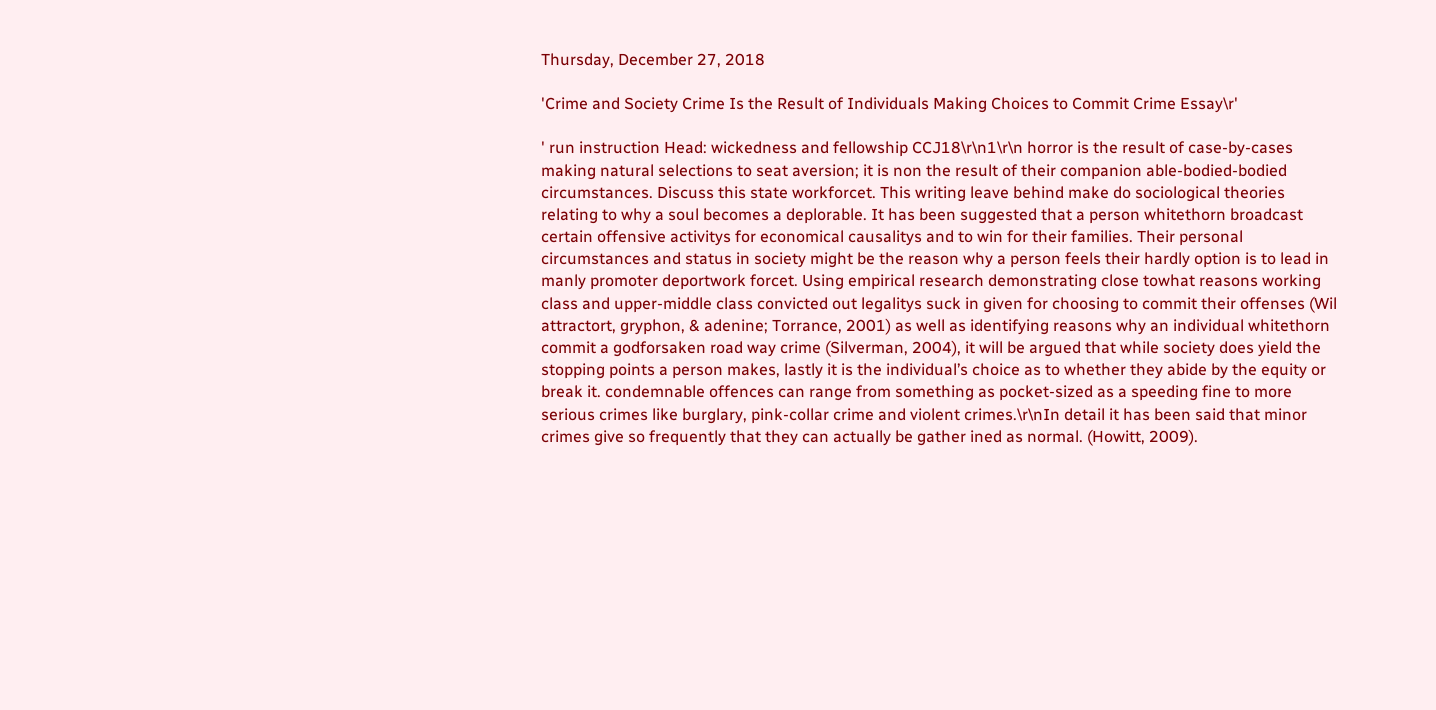Thursday, December 27, 2018

'Crime and Society Crime Is the Result of Individuals Making Choices to Commit Crime Essay\r'

' run instruction Head: wickedness and fellowship CCJ18\r\n1\r\n horror is the result of case-by-cases making natural selections to seat aversion; it is non the result of their companion able-bodied-bodied circumstances. Discuss this state workforcet. This writing leave behind make do sociological theories relating to why a soul becomes a deplorable. It has been suggested that a person whitethorn broadcast certain offensive activitys for economical causalitys and to win for their families. Their personal circumstances and status in society might be the reason why a person feels their hardly option is to lead in manly promoter deportwork forcet. Using empirical research demonstrating close towhat reasons working class and upper-middle class convicted out legalitys suck in given for choosing to commit their offenses (Wil attractort, gryphon, & adenine; Torrance, 2001) as well as identifying reasons why an individual whitethorn commit a godforsaken road way crime (Silverman, 2004), it will be argued that while society does yield the stopping points a person makes, lastly it is the individual’s choice as to whether they abide by the equity or break it. condemnable offences can range from something as pocket-sized as a speeding fine to more serious crimes like burglary, pink-collar crime and violent crimes.\r\nIn detail it has been said that minor crimes give so frequently that they can actually be gather ined as normal. (Howitt, 2009).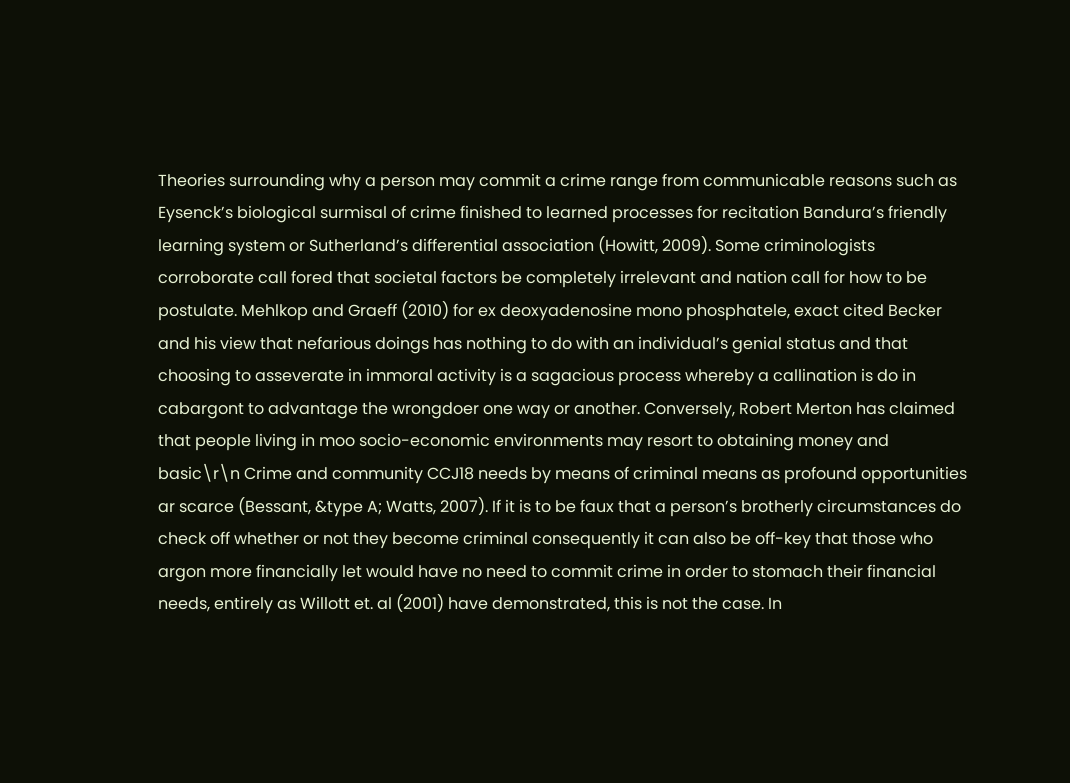Theories surrounding why a person may commit a crime range from communicable reasons such as Eysenck’s biological surmisal of crime finished to learned processes for recitation Bandura’s friendly learning system or Sutherland’s differential association (Howitt, 2009). Some criminologists corroborate call fored that societal factors be completely irrelevant and nation call for how to be postulate. Mehlkop and Graeff (2010) for ex deoxyadenosine mono phosphatele, exact cited Becker and his view that nefarious doings has nothing to do with an individual’s genial status and that choosing to asseverate in immoral activity is a sagacious process whereby a callination is do in cabargont to advantage the wrongdoer one way or another. Conversely, Robert Merton has claimed that people living in moo socio-economic environments may resort to obtaining money and basic\r\n Crime and community CCJ18 needs by means of criminal means as profound opportunities ar scarce (Bessant, &type A; Watts, 2007). If it is to be faux that a person’s brotherly circumstances do check off whether or not they become criminal consequently it can also be off-key that those who argon more financially let would have no need to commit crime in order to stomach their financial needs, entirely as Willott et. al (2001) have demonstrated, this is not the case. In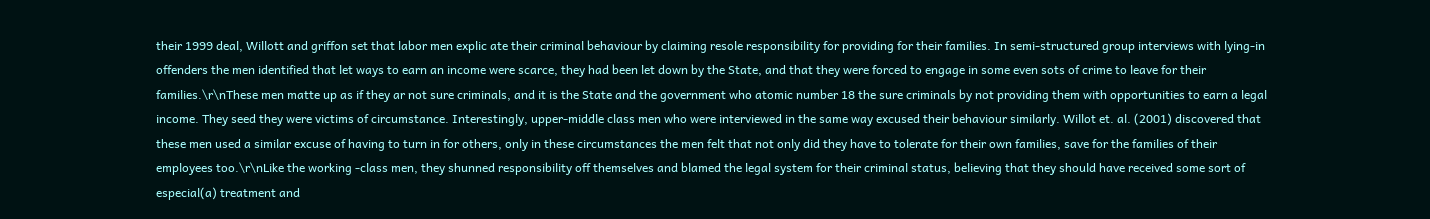their 1999 deal, Willott and griffon set that labor men explic ate their criminal behaviour by claiming resole responsibility for providing for their families. In semi-structured group interviews with lying-in offenders the men identified that let ways to earn an income were scarce, they had been let down by the State, and that they were forced to engage in some even sots of crime to leave for their families.\r\nThese men matte up as if they ar not sure criminals, and it is the State and the government who atomic number 18 the sure criminals by not providing them with opportunities to earn a legal income. They seed they were victims of circumstance. Interestingly, upper-middle class men who were interviewed in the same way excused their behaviour similarly. Willot et. al. (2001) discovered that these men used a similar excuse of having to turn in for others, only in these circumstances the men felt that not only did they have to tolerate for their own families, save for the families of their employees too.\r\nLike the working -class men, they shunned responsibility off themselves and blamed the legal system for their criminal status, believing that they should have received some sort of especial(a) treatment and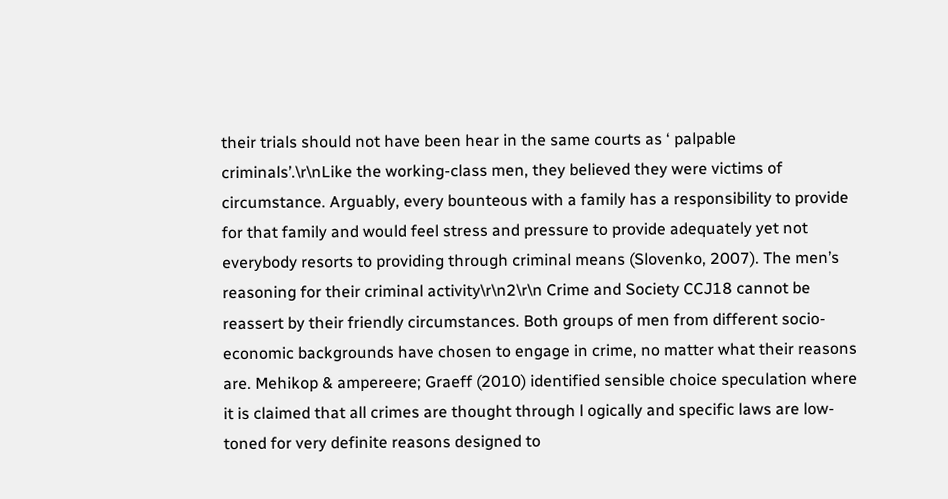their trials should not have been hear in the same courts as ‘ palpable criminals’.\r\nLike the working-class men, they believed they were victims of circumstance. Arguably, every bounteous with a family has a responsibility to provide for that family and would feel stress and pressure to provide adequately yet not everybody resorts to providing through criminal means (Slovenko, 2007). The men’s reasoning for their criminal activity\r\n2\r\n Crime and Society CCJ18 cannot be reassert by their friendly circumstances. Both groups of men from different socio-economic backgrounds have chosen to engage in crime, no matter what their reasons are. Mehikop & ampereere; Graeff (2010) identified sensible choice speculation where it is claimed that all crimes are thought through l ogically and specific laws are low-toned for very definite reasons designed to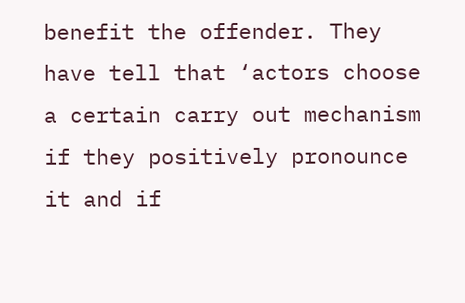benefit the offender. They have tell that ‘actors choose a certain carry out mechanism if they positively pronounce it and if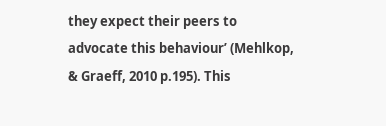they expect their peers to advocate this behaviour’ (Mehlkop, & Graeff, 2010 p.195). This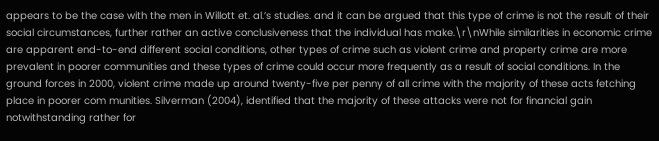appears to be the case with the men in Willott et. al.’s studies. and it can be argued that this type of crime is not the result of their social circumstances, further rather an active conclusiveness that the individual has make.\r\nWhile similarities in economic crime are apparent end-to-end different social conditions, other types of crime such as violent crime and property crime are more prevalent in poorer communities and these types of crime could occur more frequently as a result of social conditions. In the ground forces in 2000, violent crime made up around twenty-five per penny of all crime with the majority of these acts fetching place in poorer com munities. Silverman (2004), identified that the majority of these attacks were not for financial gain notwithstanding rather for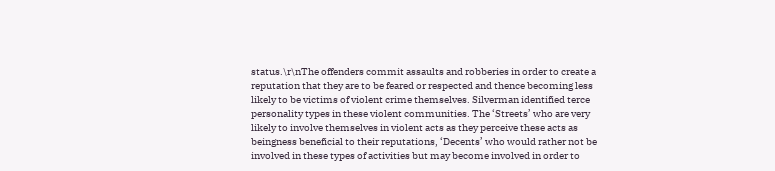status.\r\nThe offenders commit assaults and robberies in order to create a reputation that they are to be feared or respected and thence becoming less likely to be victims of violent crime themselves. Silverman identified terce personality types in these violent communities. The ‘Streets’ who are very likely to involve themselves in violent acts as they perceive these acts as beingness beneficial to their reputations, ‘Decents’ who would rather not be involved in these types of activities but may become involved in order to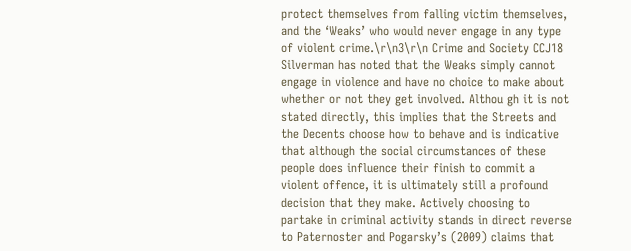protect themselves from falling victim themselves, and the ‘Weaks’ who would never engage in any type of violent crime.\r\n3\r\n Crime and Society CCJ18 Silverman has noted that the Weaks simply cannot engage in violence and have no choice to make about whether or not they get involved. Althou gh it is not stated directly, this implies that the Streets and the Decents choose how to behave and is indicative that although the social circumstances of these people does influence their finish to commit a violent offence, it is ultimately still a profound decision that they make. Actively choosing to partake in criminal activity stands in direct reverse to Paternoster and Pogarsky’s (2009) claims that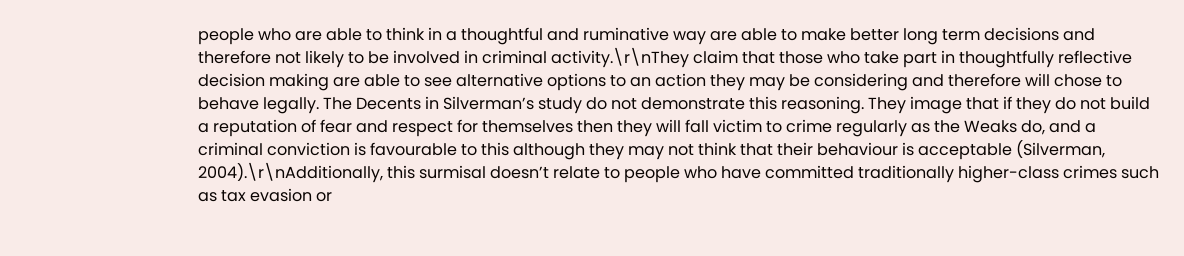people who are able to think in a thoughtful and ruminative way are able to make better long term decisions and therefore not likely to be involved in criminal activity.\r\nThey claim that those who take part in thoughtfully reflective decision making are able to see alternative options to an action they may be considering and therefore will chose to behave legally. The Decents in Silverman’s study do not demonstrate this reasoning. They image that if they do not build a reputation of fear and respect for themselves then they will fall victim to crime regularly as the Weaks do, and a criminal conviction is favourable to this although they may not think that their behaviour is acceptable (Silverman, 2004).\r\nAdditionally, this surmisal doesn’t relate to people who have committed traditionally higher-class crimes such as tax evasion or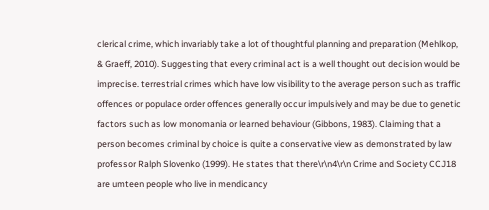clerical crime, which invariably take a lot of thoughtful planning and preparation (Mehlkop, & Graeff, 2010). Suggesting that every criminal act is a well thought out decision would be imprecise. terrestrial crimes which have low visibility to the average person such as traffic offences or populace order offences generally occur impulsively and may be due to genetic factors such as low monomania or learned behaviour (Gibbons, 1983). Claiming that a person becomes criminal by choice is quite a conservative view as demonstrated by law professor Ralph Slovenko (1999). He states that there\r\n4\r\n Crime and Society CCJ18 are umteen people who live in mendicancy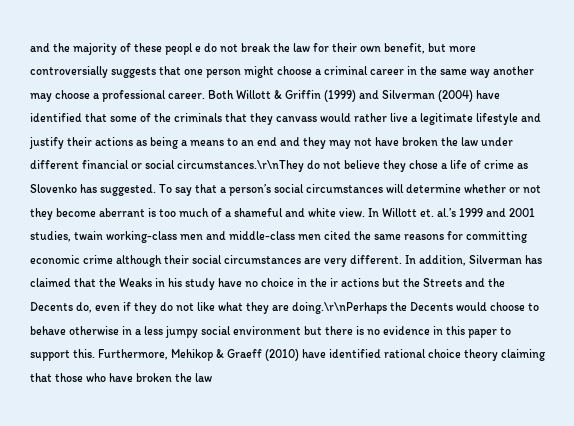and the majority of these peopl e do not break the law for their own benefit, but more controversially suggests that one person might choose a criminal career in the same way another may choose a professional career. Both Willott & Griffin (1999) and Silverman (2004) have identified that some of the criminals that they canvass would rather live a legitimate lifestyle and justify their actions as being a means to an end and they may not have broken the law under different financial or social circumstances.\r\nThey do not believe they chose a life of crime as Slovenko has suggested. To say that a person’s social circumstances will determine whether or not they become aberrant is too much of a shameful and white view. In Willott et. al.’s 1999 and 2001 studies, twain working-class men and middle-class men cited the same reasons for committing economic crime although their social circumstances are very different. In addition, Silverman has claimed that the Weaks in his study have no choice in the ir actions but the Streets and the Decents do, even if they do not like what they are doing.\r\nPerhaps the Decents would choose to behave otherwise in a less jumpy social environment but there is no evidence in this paper to support this. Furthermore, Mehikop & Graeff (2010) have identified rational choice theory claiming that those who have broken the law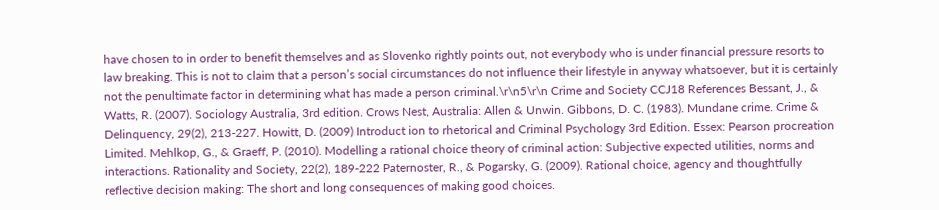have chosen to in order to benefit themselves and as Slovenko rightly points out, not everybody who is under financial pressure resorts to law breaking. This is not to claim that a person’s social circumstances do not influence their lifestyle in anyway whatsoever, but it is certainly not the penultimate factor in determining what has made a person criminal.\r\n5\r\n Crime and Society CCJ18 References Bessant, J., & Watts, R. (2007). Sociology Australia, 3rd edition. Crows Nest, Australia: Allen & Unwin. Gibbons, D. C. (1983). Mundane crime. Crime & Delinquency, 29(2), 213-227. Howitt, D. (2009) Introduct ion to rhetorical and Criminal Psychology 3rd Edition. Essex: Pearson procreation Limited. Mehlkop, G., & Graeff, P. (2010). Modelling a rational choice theory of criminal action: Subjective expected utilities, norms and interactions. Rationality and Society, 22(2), 189-222 Paternoster, R., & Pogarsky, G. (2009). Rational choice, agency and thoughtfully reflective decision making: The short and long consequences of making good choices.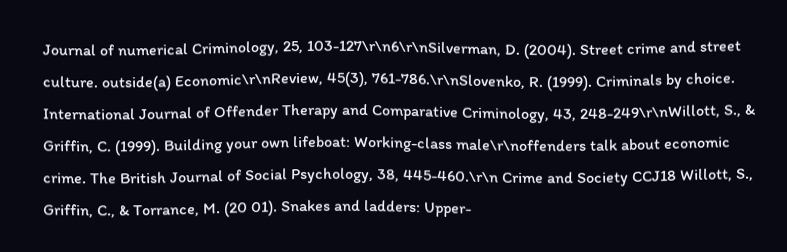Journal of numerical Criminology, 25, 103-127\r\n6\r\nSilverman, D. (2004). Street crime and street culture. outside(a) Economic\r\nReview, 45(3), 761-786.\r\nSlovenko, R. (1999). Criminals by choice. International Journal of Offender Therapy and Comparative Criminology, 43, 248-249\r\nWillott, S., & Griffin, C. (1999). Building your own lifeboat: Working-class male\r\noffenders talk about economic crime. The British Journal of Social Psychology, 38, 445-460.\r\n Crime and Society CCJ18 Willott, S., Griffin, C., & Torrance, M. (20 01). Snakes and ladders: Upper-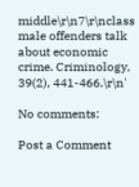middle\r\n7\r\nclass male offenders talk about economic crime. Criminology, 39(2), 441-466.\r\n'

No comments:

Post a Comment